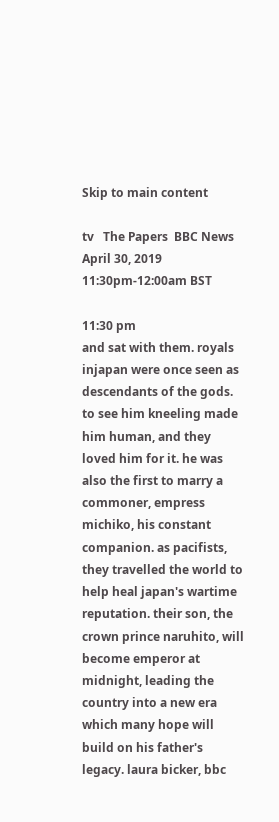Skip to main content

tv   The Papers  BBC News  April 30, 2019 11:30pm-12:00am BST

11:30 pm
and sat with them. royals injapan were once seen as descendants of the gods. to see him kneeling made him human, and they loved him for it. he was also the first to marry a commoner, empress michiko, his constant companion. as pacifists, they travelled the world to help heal japan's wartime reputation. their son, the crown prince naruhito, will become emperor at midnight, leading the country into a new era which many hope will build on his father's legacy. laura bicker, bbc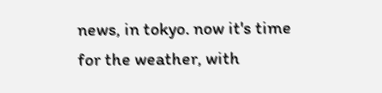news, in tokyo. now it's time for the weather, with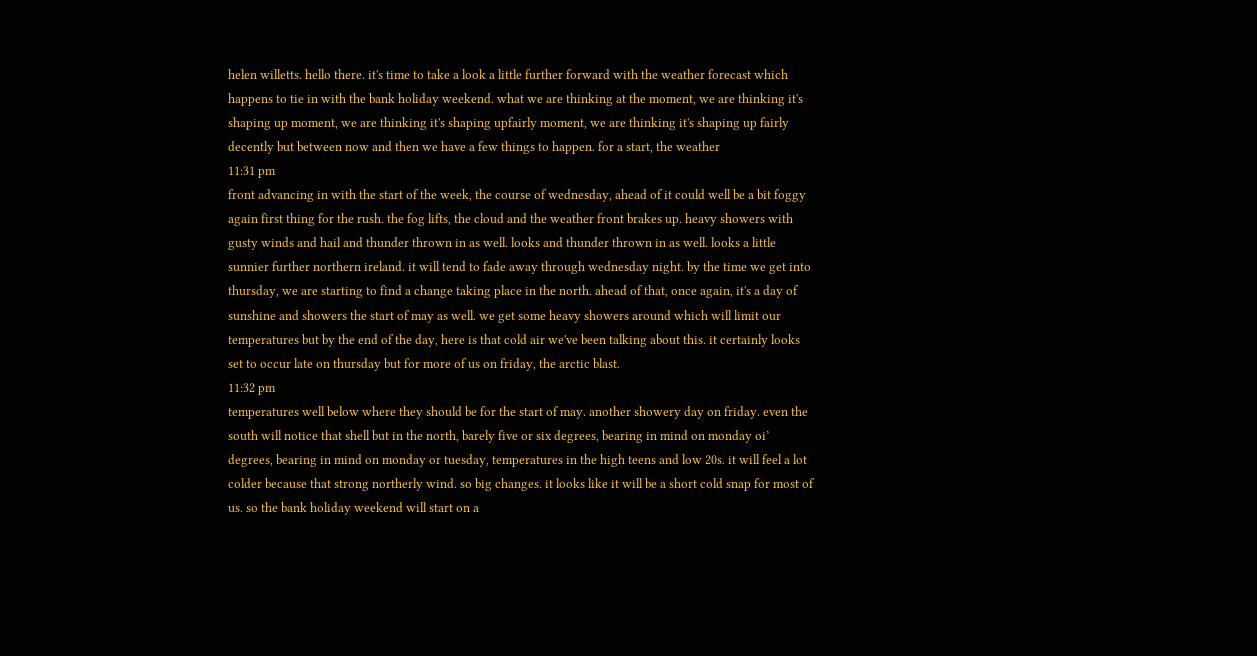helen willetts. hello there. it's time to take a look a little further forward with the weather forecast which happens to tie in with the bank holiday weekend. what we are thinking at the moment, we are thinking it's shaping up moment, we are thinking it's shaping upfairly moment, we are thinking it's shaping up fairly decently but between now and then we have a few things to happen. for a start, the weather
11:31 pm
front advancing in with the start of the week, the course of wednesday, ahead of it could well be a bit foggy again first thing for the rush. the fog lifts, the cloud and the weather front brakes up. heavy showers with gusty winds and hail and thunder thrown in as well. looks and thunder thrown in as well. looks a little sunnier further northern ireland. it will tend to fade away through wednesday night. by the time we get into thursday, we are starting to find a change taking place in the north. ahead of that, once again, it's a day of sunshine and showers the start of may as well. we get some heavy showers around which will limit our temperatures but by the end of the day, here is that cold air we've been talking about this. it certainly looks set to occur late on thursday but for more of us on friday, the arctic blast.
11:32 pm
temperatures well below where they should be for the start of may. another showery day on friday. even the south will notice that shell but in the north, barely five or six degrees, bearing in mind on monday oi’ degrees, bearing in mind on monday or tuesday, temperatures in the high teens and low 20s. it will feel a lot colder because that strong northerly wind. so big changes. it looks like it will be a short cold snap for most of us. so the bank holiday weekend will start on a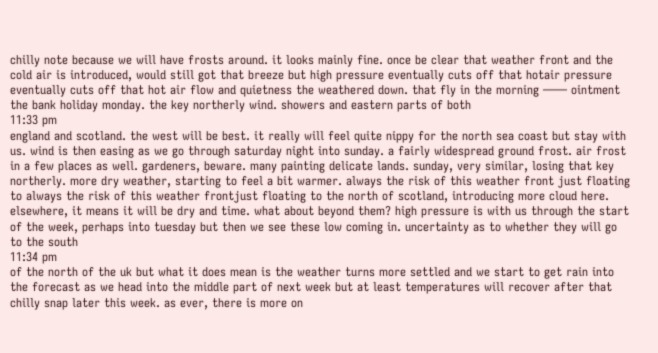chilly note because we will have frosts around. it looks mainly fine. once be clear that weather front and the cold air is introduced, would still got that breeze but high pressure eventually cuts off that hotair pressure eventually cuts off that hot air flow and quietness the weathered down. that fly in the morning —— ointment the bank holiday monday. the key northerly wind. showers and eastern parts of both
11:33 pm
england and scotland. the west will be best. it really will feel quite nippy for the north sea coast but stay with us. wind is then easing as we go through saturday night into sunday. a fairly widespread ground frost. air frost in a few places as well. gardeners, beware. many painting delicate lands. sunday, very similar, losing that key northerly. more dry weather, starting to feel a bit warmer. always the risk of this weather front just floating to always the risk of this weather frontjust floating to the north of scotland, introducing more cloud here. elsewhere, it means it will be dry and time. what about beyond them? high pressure is with us through the start of the week, perhaps into tuesday but then we see these low coming in. uncertainty as to whether they will go to the south
11:34 pm
of the north of the uk but what it does mean is the weather turns more settled and we start to get rain into the forecast as we head into the middle part of next week but at least temperatures will recover after that chilly snap later this week. as ever, there is more on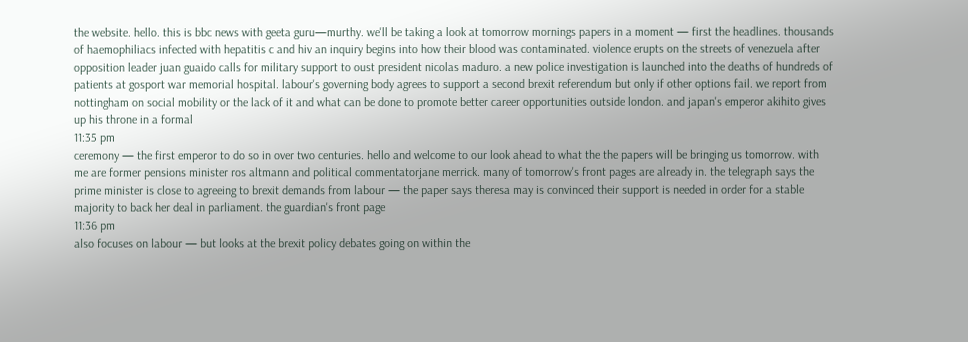the website. hello. this is bbc news with geeta guru—murthy. we'll be taking a look at tomorrow mornings papers in a moment — first the headlines. thousands of haemophiliacs infected with hepatitis c and hiv an inquiry begins into how their blood was contaminated. violence erupts on the streets of venezuela after opposition leader juan guaido calls for military support to oust president nicolas maduro. a new police investigation is launched into the deaths of hundreds of patients at gosport war memorial hospital. labour's governing body agrees to support a second brexit referendum but only if other options fail. we report from nottingham on social mobility or the lack of it and what can be done to promote better career opportunities outside london. and japan's emperor akihito gives up his throne in a formal
11:35 pm
ceremony — the first emperor to do so in over two centuries. hello and welcome to our look ahead to what the the papers will be bringing us tomorrow. with me are former pensions minister ros altmann and political commentatorjane merrick. many of tomorrow's front pages are already in. the telegraph says the prime minister is close to agreeing to brexit demands from labour — the paper says theresa may is convinced their support is needed in order for a stable majority to back her deal in parliament. the guardian's front page
11:36 pm
also focuses on labour — but looks at the brexit policy debates going on within the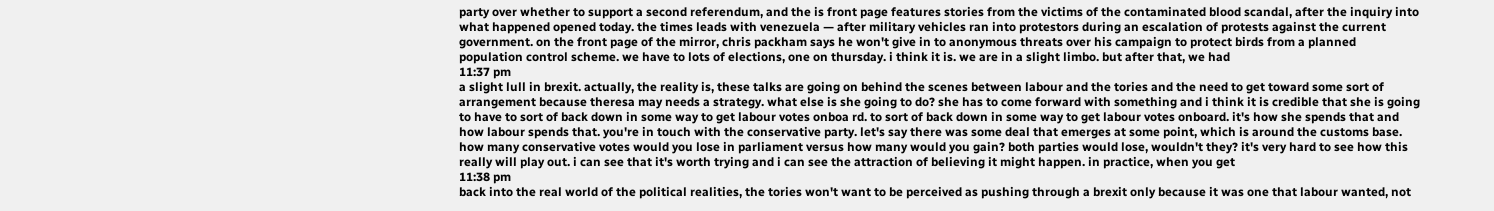party over whether to support a second referendum, and the is front page features stories from the victims of the contaminated blood scandal, after the inquiry into what happened opened today. the times leads with venezuela — after military vehicles ran into protestors during an escalation of protests against the current government. on the front page of the mirror, chris packham says he won't give in to anonymous threats over his campaign to protect birds from a planned population control scheme. we have to lots of elections, one on thursday. i think it is. we are in a slight limbo. but after that, we had
11:37 pm
a slight lull in brexit. actually, the reality is, these talks are going on behind the scenes between labour and the tories and the need to get toward some sort of arrangement because theresa may needs a strategy. what else is she going to do? she has to come forward with something and i think it is credible that she is going to have to sort of back down in some way to get labour votes onboa rd. to sort of back down in some way to get labour votes onboard. it's how she spends that and how labour spends that. you're in touch with the conservative party. let's say there was some deal that emerges at some point, which is around the customs base. how many conservative votes would you lose in parliament versus how many would you gain? both parties would lose, wouldn't they? it's very hard to see how this really will play out. i can see that it's worth trying and i can see the attraction of believing it might happen. in practice, when you get
11:38 pm
back into the real world of the political realities, the tories won't want to be perceived as pushing through a brexit only because it was one that labour wanted, not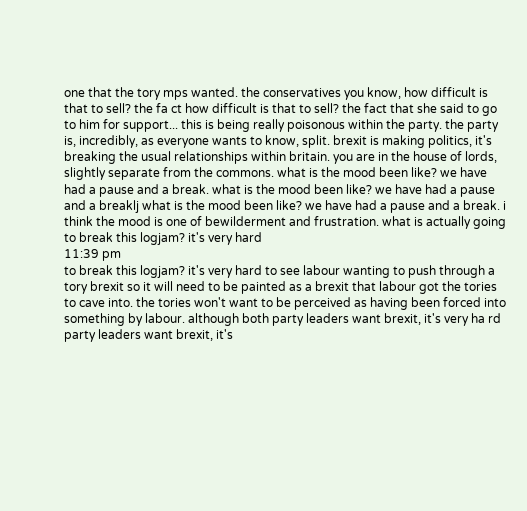one that the tory mps wanted. the conservatives you know, how difficult is that to sell? the fa ct how difficult is that to sell? the fact that she said to go to him for support... this is being really poisonous within the party. the party is, incredibly, as everyone wants to know, split. brexit is making politics, it's breaking the usual relationships within britain. you are in the house of lords, slightly separate from the commons. what is the mood been like? we have had a pause and a break. what is the mood been like? we have had a pause and a breaklj what is the mood been like? we have had a pause and a break. i think the mood is one of bewilderment and frustration. what is actually going to break this logjam? it's very hard
11:39 pm
to break this logjam? it's very hard to see labour wanting to push through a tory brexit so it will need to be painted as a brexit that labour got the tories to cave into. the tories won't want to be perceived as having been forced into something by labour. although both party leaders want brexit, it's very ha rd party leaders want brexit, it's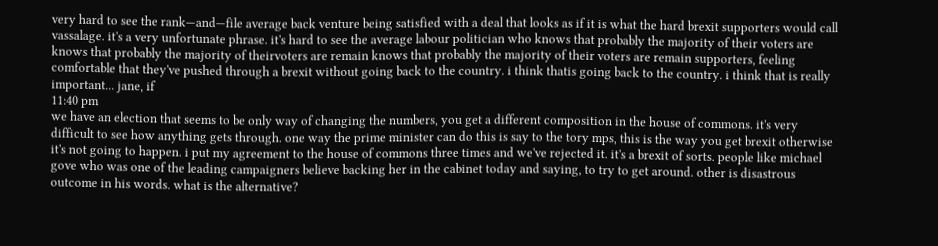very hard to see the rank—and—file average back venture being satisfied with a deal that looks as if it is what the hard brexit supporters would call vassalage. it's a very unfortunate phrase. it's hard to see the average labour politician who knows that probably the majority of their voters are knows that probably the majority of theirvoters are remain knows that probably the majority of their voters are remain supporters, feeling comfortable that they've pushed through a brexit without going back to the country. i think thatis going back to the country. i think that is really important... jane, if
11:40 pm
we have an election that seems to be only way of changing the numbers, you get a different composition in the house of commons. it's very difficult to see how anything gets through. one way the prime minister can do this is say to the tory mps, this is the way you get brexit otherwise it's not going to happen. i put my agreement to the house of commons three times and we've rejected it. it's a brexit of sorts. people like michael gove who was one of the leading campaigners believe backing her in the cabinet today and saying, to try to get around. other is disastrous outcome in his words. what is the alternative?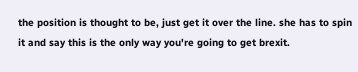the position is thought to be, just get it over the line. she has to spin it and say this is the only way you're going to get brexit.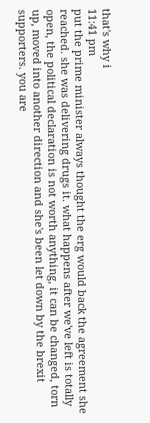that's why i
11:41 pm
put the prime minister always thought the erg would back the agreement she reached. she was delivering drugs it. what happens after we've left is totally open, the political declaration is not worth anything, it can be changed, torn up, moved into another direction and she's been let down by the brexit supporters. you are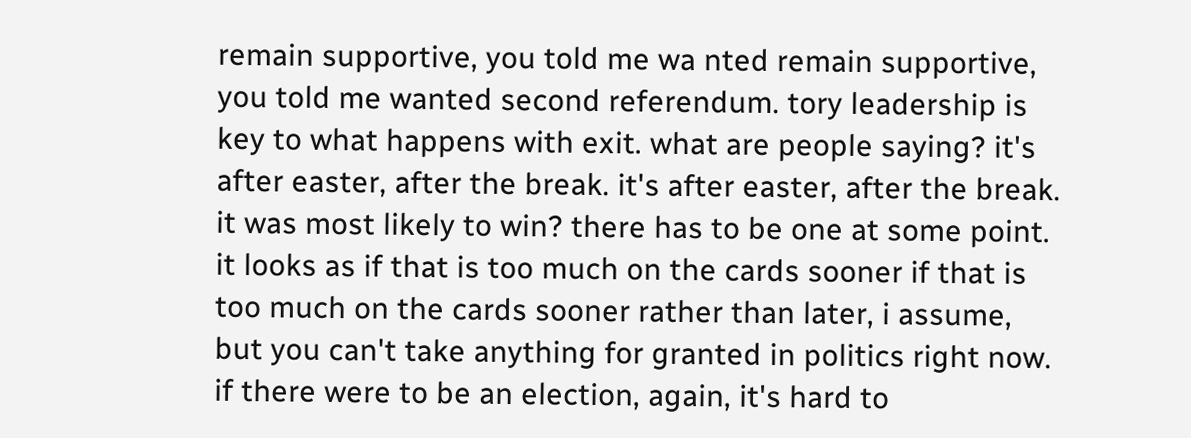remain supportive, you told me wa nted remain supportive, you told me wanted second referendum. tory leadership is key to what happens with exit. what are people saying? it's after easter, after the break. it's after easter, after the break. it was most likely to win? there has to be one at some point. it looks as if that is too much on the cards sooner if that is too much on the cards sooner rather than later, i assume, but you can't take anything for granted in politics right now. if there were to be an election, again, it's hard to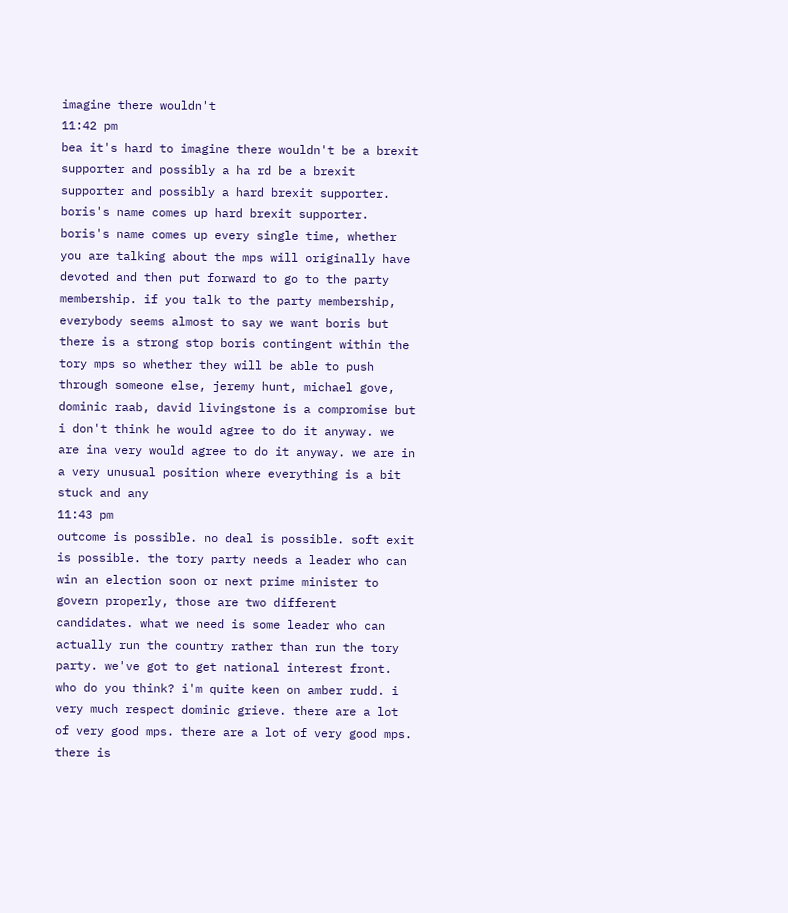imagine there wouldn't
11:42 pm
bea it's hard to imagine there wouldn't be a brexit supporter and possibly a ha rd be a brexit supporter and possibly a hard brexit supporter. boris's name comes up hard brexit supporter. boris's name comes up every single time, whether you are talking about the mps will originally have devoted and then put forward to go to the party membership. if you talk to the party membership, everybody seems almost to say we want boris but there is a strong stop boris contingent within the tory mps so whether they will be able to push through someone else, jeremy hunt, michael gove, dominic raab, david livingstone is a compromise but i don't think he would agree to do it anyway. we are ina very would agree to do it anyway. we are in a very unusual position where everything is a bit stuck and any
11:43 pm
outcome is possible. no deal is possible. soft exit is possible. the tory party needs a leader who can win an election soon or next prime minister to govern properly, those are two different candidates. what we need is some leader who can actually run the country rather than run the tory party. we've got to get national interest front. who do you think? i'm quite keen on amber rudd. i very much respect dominic grieve. there are a lot of very good mps. there are a lot of very good mps. there is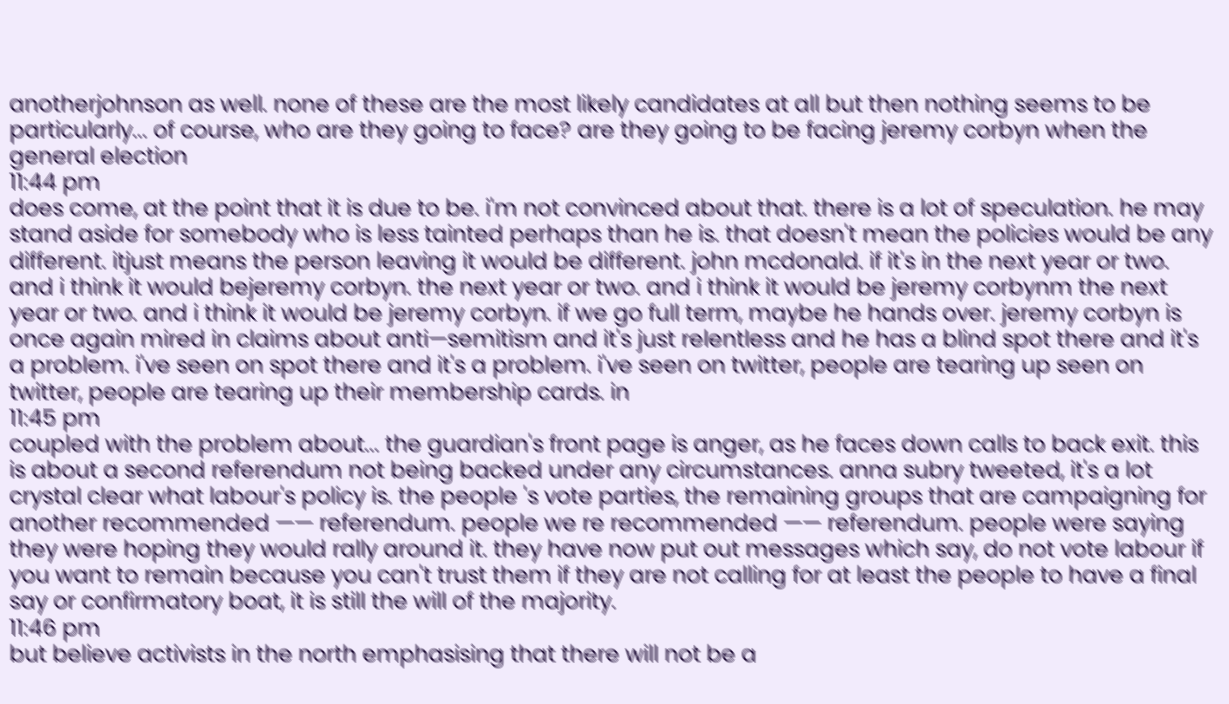anotherjohnson as well. none of these are the most likely candidates at all but then nothing seems to be particularly... of course, who are they going to face? are they going to be facing jeremy corbyn when the general election
11:44 pm
does come, at the point that it is due to be. i'm not convinced about that. there is a lot of speculation. he may stand aside for somebody who is less tainted perhaps than he is. that doesn't mean the policies would be any different. itjust means the person leaving it would be different. john mcdonald. if it's in the next year or two. and i think it would bejeremy corbyn. the next year or two. and i think it would be jeremy corbynm the next year or two. and i think it would be jeremy corbyn. if we go full term, maybe he hands over. jeremy corbyn is once again mired in claims about anti—semitism and it's just relentless and he has a blind spot there and it's a problem. i've seen on spot there and it's a problem. i've seen on twitter, people are tearing up seen on twitter, people are tearing up their membership cards. in
11:45 pm
coupled with the problem about... the guardian's front page is anger, as he faces down calls to back exit. this is about a second referendum not being backed under any circumstances. anna subry tweeted, it's a lot crystal clear what labour's policy is. the people 's vote parties, the remaining groups that are campaigning for another recommended —— referendum. people we re recommended —— referendum. people were saying they were hoping they would rally around it. they have now put out messages which say, do not vote labour if you want to remain because you can't trust them if they are not calling for at least the people to have a final say or confirmatory boat, it is still the will of the majority.
11:46 pm
but believe activists in the north emphasising that there will not be a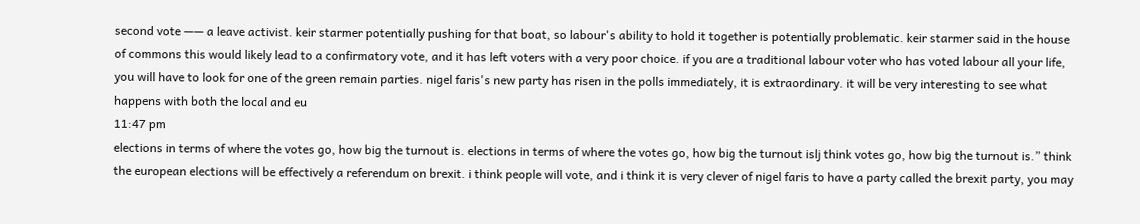second vote —— a leave activist. keir starmer potentially pushing for that boat, so labour's ability to hold it together is potentially problematic. keir starmer said in the house of commons this would likely lead to a confirmatory vote, and it has left voters with a very poor choice. if you are a traditional labour voter who has voted labour all your life, you will have to look for one of the green remain parties. nigel faris's new party has risen in the polls immediately, it is extraordinary. it will be very interesting to see what happens with both the local and eu
11:47 pm
elections in terms of where the votes go, how big the turnout is. elections in terms of where the votes go, how big the turnout islj think votes go, how big the turnout is.” think the european elections will be effectively a referendum on brexit. i think people will vote, and i think it is very clever of nigel faris to have a party called the brexit party, you may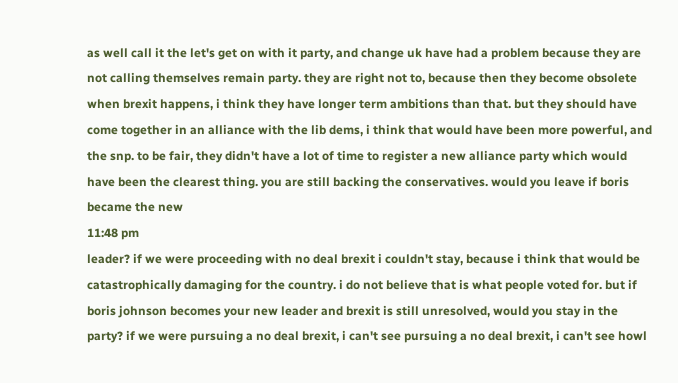as well call it the let's get on with it party, and change uk have had a problem because they are not calling themselves remain party. they are right not to, because then they become obsolete when brexit happens, i think they have longer term ambitions than that. but they should have come together in an alliance with the lib dems, i think that would have been more powerful, and the snp. to be fair, they didn't have a lot of time to register a new alliance party which would have been the clearest thing. you are still backing the conservatives. would you leave if boris became the new
11:48 pm
leader? if we were proceeding with no deal brexit i couldn't stay, because i think that would be catastrophically damaging for the country. i do not believe that is what people voted for. but if boris johnson becomes your new leader and brexit is still unresolved, would you stay in the party? if we were pursuing a no deal brexit, i can't see pursuing a no deal brexit, i can't see howl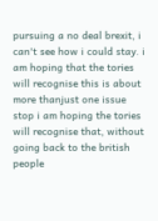pursuing a no deal brexit, i can't see how i could stay. i am hoping that the tories will recognise this is about more thanjust one issue stop i am hoping the tories will recognise that, without going back to the british people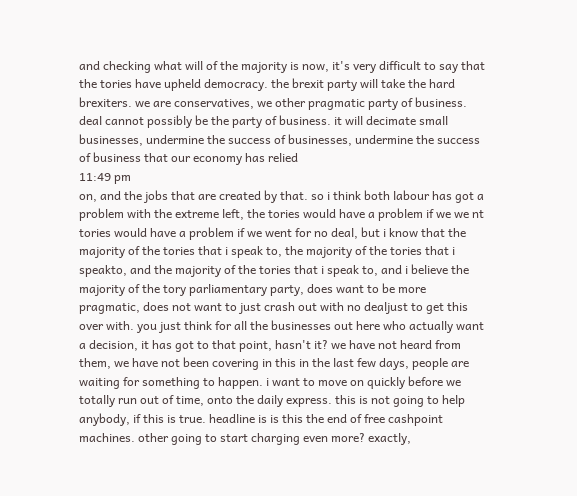and checking what will of the majority is now, it's very difficult to say that the tories have upheld democracy. the brexit party will take the hard brexiters. we are conservatives, we other pragmatic party of business. deal cannot possibly be the party of business. it will decimate small businesses, undermine the success of businesses, undermine the success of business that our economy has relied
11:49 pm
on, and the jobs that are created by that. so i think both labour has got a problem with the extreme left, the tories would have a problem if we we nt tories would have a problem if we went for no deal, but i know that the majority of the tories that i speak to, the majority of the tories that i speakto, and the majority of the tories that i speak to, and i believe the majority of the tory parliamentary party, does want to be more pragmatic, does not want to just crash out with no dealjust to get this over with. you just think for all the businesses out here who actually want a decision, it has got to that point, hasn't it? we have not heard from them, we have not been covering in this in the last few days, people are waiting for something to happen. i want to move on quickly before we totally run out of time, onto the daily express. this is not going to help anybody, if this is true. headline is is this the end of free cashpoint machines. other going to start charging even more? exactly,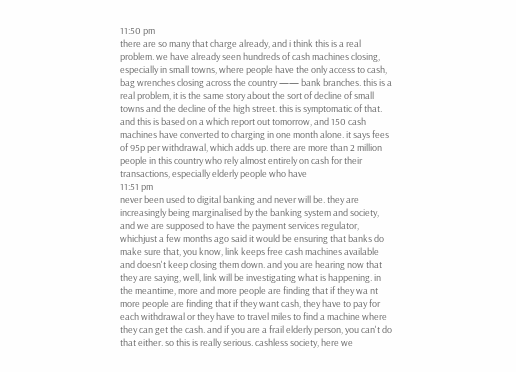11:50 pm
there are so many that charge already, and i think this is a real problem. we have already seen hundreds of cash machines closing, especially in small towns, where people have the only access to cash, bag wrenches closing across the country —— bank branches. this is a real problem, it is the same story about the sort of decline of small towns and the decline of the high street. this is symptomatic of that. and this is based on a which report out tomorrow, and 150 cash machines have converted to charging in one month alone. it says fees of 95p per withdrawal, which adds up. there are more than 2 million people in this country who rely almost entirely on cash for their transactions, especially elderly people who have
11:51 pm
never been used to digital banking and never will be. they are increasingly being marginalised by the banking system and society, and we are supposed to have the payment services regulator, whichjust a few months ago said it would be ensuring that banks do make sure that, you know, link keeps free cash machines available and doesn't keep closing them down. and you are hearing now that they are saying, well, link will be investigating what is happening. in the meantime, more and more people are finding that if they wa nt more people are finding that if they want cash, they have to pay for each withdrawal or they have to travel miles to find a machine where they can get the cash. and if you are a frail elderly person, you can't do that either. so this is really serious. cashless society, here we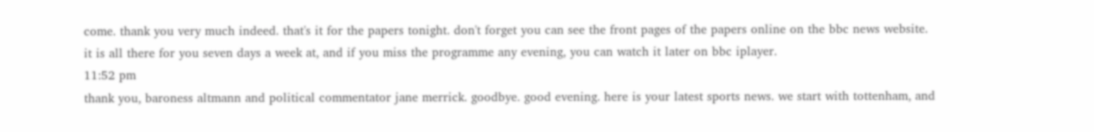come. thank you very much indeed. that's it for the papers tonight. don't forget you can see the front pages of the papers online on the bbc news website. it is all there for you seven days a week at, and if you miss the programme any evening, you can watch it later on bbc iplayer.
11:52 pm
thank you, baroness altmann and political commentator jane merrick. goodbye. good evening. here is your latest sports news. we start with tottenham, and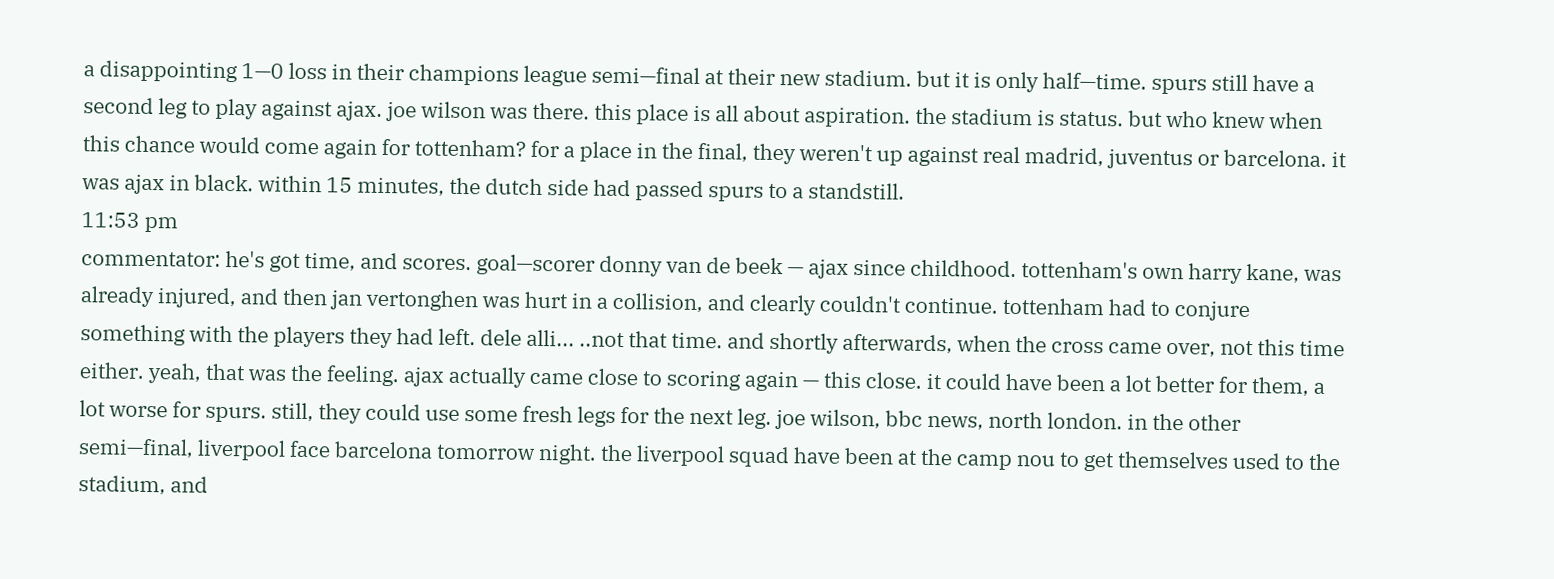a disappointing 1—0 loss in their champions league semi—final at their new stadium. but it is only half—time. spurs still have a second leg to play against ajax. joe wilson was there. this place is all about aspiration. the stadium is status. but who knew when this chance would come again for tottenham? for a place in the final, they weren't up against real madrid, juventus or barcelona. it was ajax in black. within 15 minutes, the dutch side had passed spurs to a standstill.
11:53 pm
commentator: he's got time, and scores. goal—scorer donny van de beek — ajax since childhood. tottenham's own harry kane, was already injured, and then jan vertonghen was hurt in a collision, and clearly couldn't continue. tottenham had to conjure something with the players they had left. dele alli... ..not that time. and shortly afterwards, when the cross came over, not this time either. yeah, that was the feeling. ajax actually came close to scoring again — this close. it could have been a lot better for them, a lot worse for spurs. still, they could use some fresh legs for the next leg. joe wilson, bbc news, north london. in the other semi—final, liverpool face barcelona tomorrow night. the liverpool squad have been at the camp nou to get themselves used to the stadium, and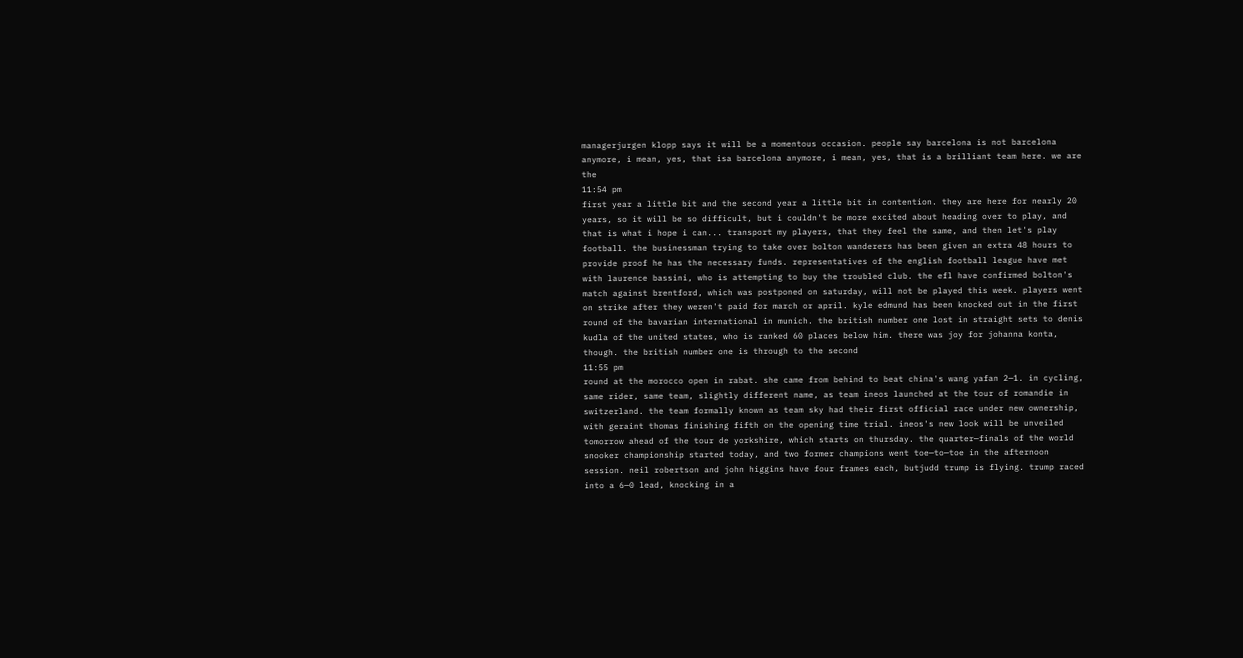managerjurgen klopp says it will be a momentous occasion. people say barcelona is not barcelona anymore, i mean, yes, that isa barcelona anymore, i mean, yes, that is a brilliant team here. we are the
11:54 pm
first year a little bit and the second year a little bit in contention. they are here for nearly 20 years, so it will be so difficult, but i couldn't be more excited about heading over to play, and that is what i hope i can... transport my players, that they feel the same, and then let's play football. the businessman trying to take over bolton wanderers has been given an extra 48 hours to provide proof he has the necessary funds. representatives of the english football league have met with laurence bassini, who is attempting to buy the troubled club. the efl have confirmed bolton's match against brentford, which was postponed on saturday, will not be played this week. players went on strike after they weren't paid for march or april. kyle edmund has been knocked out in the first round of the bavarian international in munich. the british number one lost in straight sets to denis kudla of the united states, who is ranked 60 places below him. there was joy for johanna konta, though. the british number one is through to the second
11:55 pm
round at the morocco open in rabat. she came from behind to beat china's wang yafan 2—1. in cycling, same rider, same team, slightly different name, as team ineos launched at the tour of romandie in switzerland. the team formally known as team sky had their first official race under new ownership, with geraint thomas finishing fifth on the opening time trial. ineos's new look will be unveiled tomorrow ahead of the tour de yorkshire, which starts on thursday. the quarter—finals of the world snooker championship started today, and two former champions went toe—to—toe in the afternoon session. neil robertson and john higgins have four frames each, butjudd trump is flying. trump raced into a 6—0 lead, knocking in a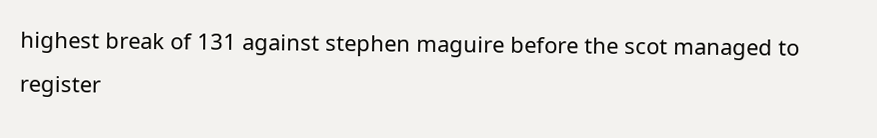highest break of 131 against stephen maguire before the scot managed to register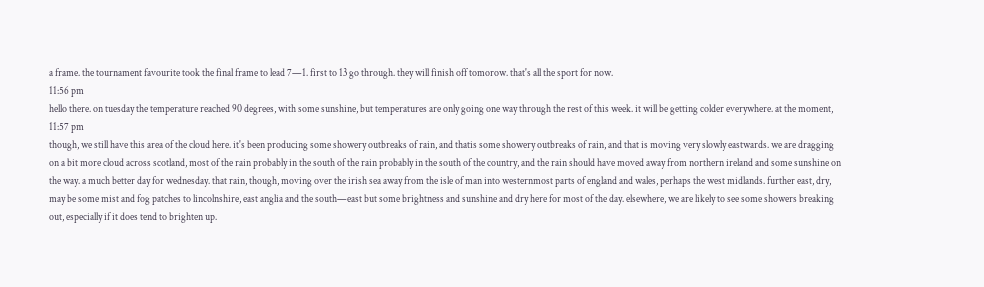a frame. the tournament favourite took the final frame to lead 7—1. first to 13 go through. they will finish off tomorow. that's all the sport for now.
11:56 pm
hello there. on tuesday the temperature reached 90 degrees, with some sunshine, but temperatures are only going one way through the rest of this week. it will be getting colder everywhere. at the moment,
11:57 pm
though, we still have this area of the cloud here. it's been producing some showery outbreaks of rain, and thatis some showery outbreaks of rain, and that is moving very slowly eastwards. we are dragging on a bit more cloud across scotland, most of the rain probably in the south of the rain probably in the south of the country, and the rain should have moved away from northern ireland and some sunshine on the way. a much better day for wednesday. that rain, though, moving over the irish sea away from the isle of man into westernmost parts of england and wales, perhaps the west midlands. further east, dry, may be some mist and fog patches to lincolnshire, east anglia and the south—east but some brightness and sunshine and dry here for most of the day. elsewhere, we are likely to see some showers breaking out, especially if it does tend to brighten up.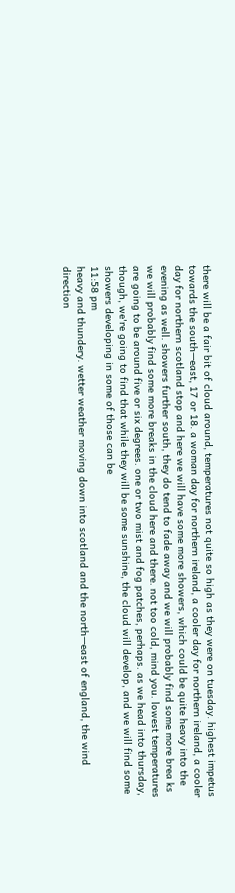there will be a fair bit of cloud around, temperatures not quite so high as they were on tuesday. highest impetus towards the south—east, 17 or 18. a woman day for northern ireland, a cooler day for northern ireland, a cooler day for northern scotland stop and here we will have some more showers, which could be quite heavy into the evening as well. showers further south, they do tend to fade away and we will probably find some more brea ks we will probably find some more breaks in the cloud here and there. not too cold, mind you. lowest temperatures are going to be around five or six degrees. one or two mist and fog patches, perhaps. as we head into thursday, though, we're going to find that while they will be some sunshine, the cloud will develop, and we will find some showers developing in some of those can be
11:58 pm
heavy and thundery. wetter weather moving down into scotland and the north—east of england, the wind direction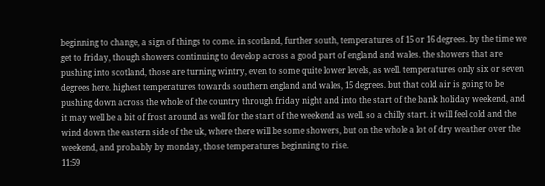beginning to change, a sign of things to come. in scotland, further south, temperatures of 15 or 16 degrees. by the time we get to friday, though showers continuing to develop across a good part of england and wales. the showers that are pushing into scotland, those are turning wintry, even to some quite lower levels, as well. temperatures only six or seven degrees here. highest temperatures towards southern england and wales, 15 degrees. but that cold air is going to be pushing down across the whole of the country through friday night and into the start of the bank holiday weekend, and it may well be a bit of frost around as well for the start of the weekend as well. so a chilly start. it will feel cold and the wind down the eastern side of the uk, where there will be some showers, but on the whole a lot of dry weather over the weekend, and probably by monday, those temperatures beginning to rise.
11:59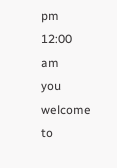pm
12:00 am
you welcome to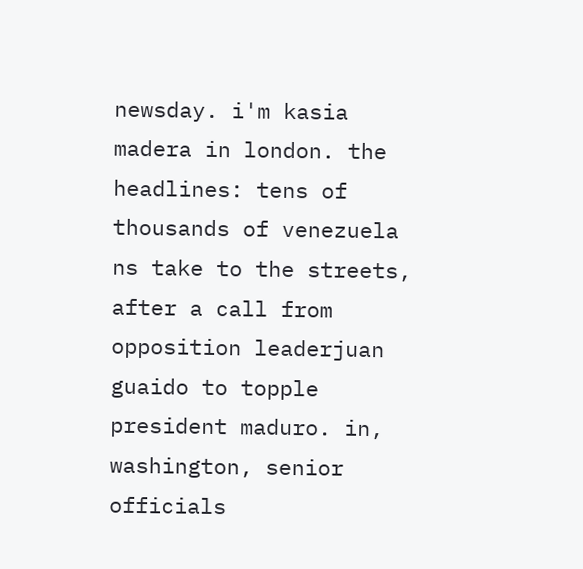newsday. i'm kasia madera in london. the headlines: tens of thousands of venezuela ns take to the streets, after a call from opposition leaderjuan guaido to topple president maduro. in, washington, senior officials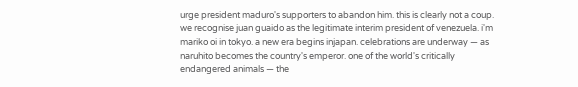urge president maduro's supporters to abandon him. this is clearly not a coup. we recognise juan guaido as the legitimate interim president of venezuela. i'm mariko oi in tokyo. a new era begins injapan. celebrations are underway — as naruhito becomes the country's emperor. one of the world's critically endangered animals — the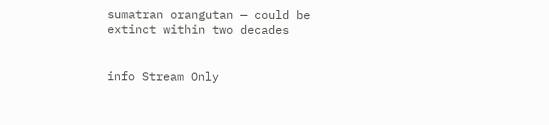sumatran orangutan — could be extinct within two decades


info Stream Only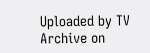Uploaded by TV Archive on